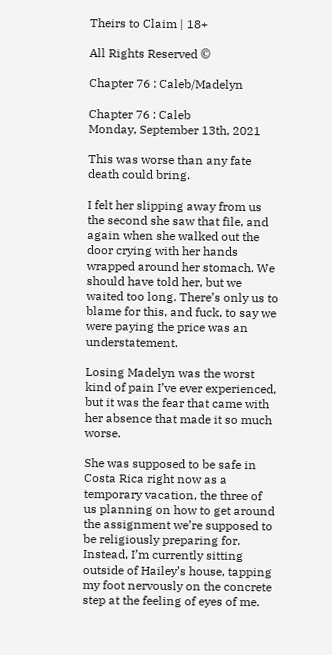Theirs to Claim | 18+

All Rights Reserved ©

Chapter 76 : Caleb/Madelyn

Chapter 76 : Caleb
Monday, September 13th, 2021

This was worse than any fate death could bring.

I felt her slipping away from us the second she saw that file, and again when she walked out the door crying with her hands wrapped around her stomach. We should have told her, but we waited too long. There’s only us to blame for this, and fuck, to say we were paying the price was an understatement.

Losing Madelyn was the worst kind of pain I’ve ever experienced, but it was the fear that came with her absence that made it so much worse.

She was supposed to be safe in Costa Rica right now as a temporary vacation, the three of us planning on how to get around the assignment we’re supposed to be religiously preparing for. Instead, I’m currently sitting outside of Hailey’s house, tapping my foot nervously on the concrete step at the feeling of eyes of me.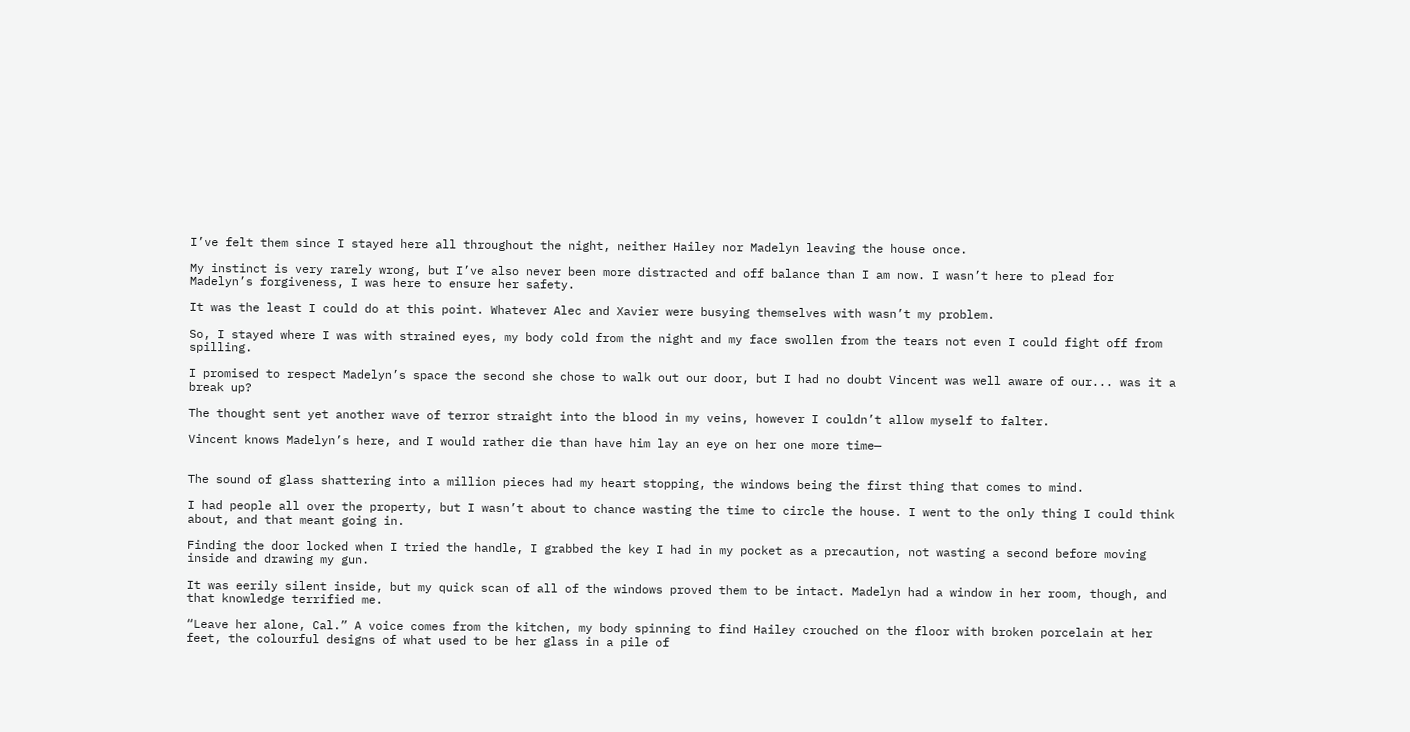I’ve felt them since I stayed here all throughout the night, neither Hailey nor Madelyn leaving the house once.

My instinct is very rarely wrong, but I’ve also never been more distracted and off balance than I am now. I wasn’t here to plead for Madelyn’s forgiveness, I was here to ensure her safety.

It was the least I could do at this point. Whatever Alec and Xavier were busying themselves with wasn’t my problem.

So, I stayed where I was with strained eyes, my body cold from the night and my face swollen from the tears not even I could fight off from spilling.

I promised to respect Madelyn’s space the second she chose to walk out our door, but I had no doubt Vincent was well aware of our... was it a break up?

The thought sent yet another wave of terror straight into the blood in my veins, however I couldn’t allow myself to falter.

Vincent knows Madelyn’s here, and I would rather die than have him lay an eye on her one more time—


The sound of glass shattering into a million pieces had my heart stopping, the windows being the first thing that comes to mind.

I had people all over the property, but I wasn’t about to chance wasting the time to circle the house. I went to the only thing I could think about, and that meant going in.

Finding the door locked when I tried the handle, I grabbed the key I had in my pocket as a precaution, not wasting a second before moving inside and drawing my gun.

It was eerily silent inside, but my quick scan of all of the windows proved them to be intact. Madelyn had a window in her room, though, and that knowledge terrified me.

“Leave her alone, Cal.” A voice comes from the kitchen, my body spinning to find Hailey crouched on the floor with broken porcelain at her feet, the colourful designs of what used to be her glass in a pile of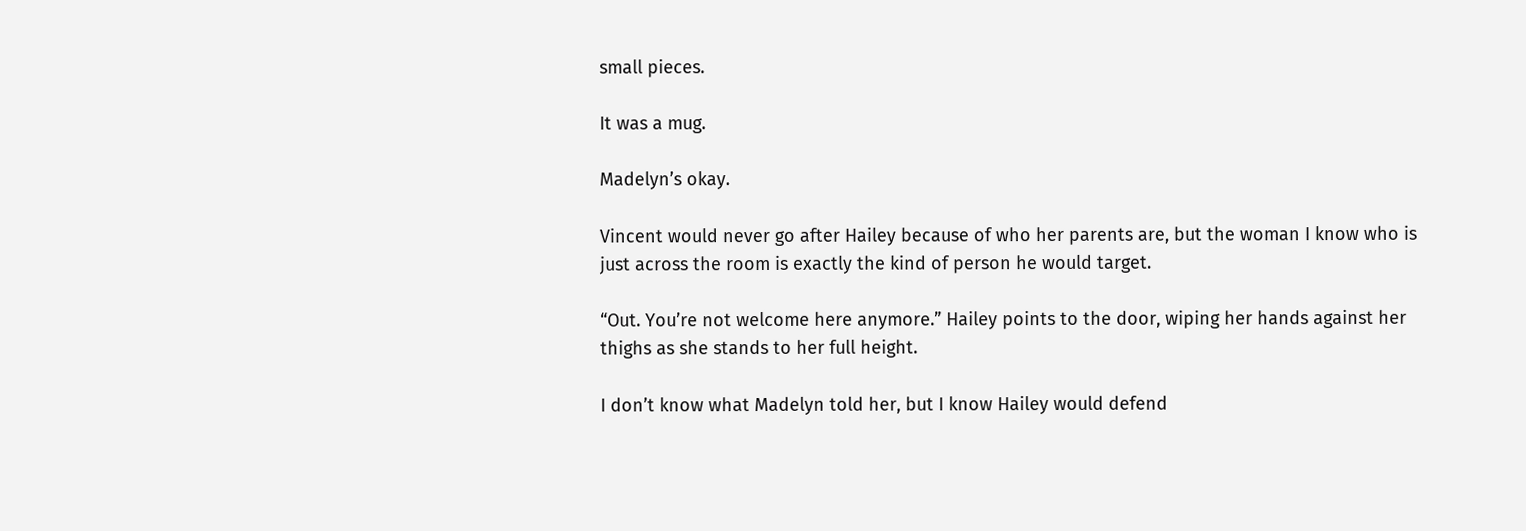small pieces.

It was a mug.

Madelyn’s okay.

Vincent would never go after Hailey because of who her parents are, but the woman I know who is just across the room is exactly the kind of person he would target.

“Out. You’re not welcome here anymore.” Hailey points to the door, wiping her hands against her thighs as she stands to her full height.

I don’t know what Madelyn told her, but I know Hailey would defend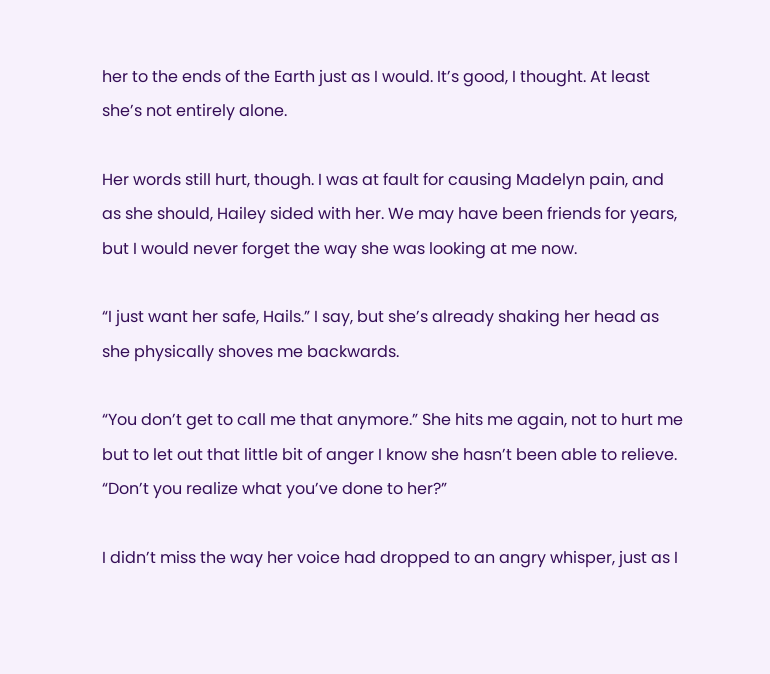her to the ends of the Earth just as I would. It’s good, I thought. At least she’s not entirely alone.

Her words still hurt, though. I was at fault for causing Madelyn pain, and as she should, Hailey sided with her. We may have been friends for years, but I would never forget the way she was looking at me now.

“I just want her safe, Hails.” I say, but she’s already shaking her head as she physically shoves me backwards.

“You don’t get to call me that anymore.” She hits me again, not to hurt me but to let out that little bit of anger I know she hasn’t been able to relieve. “Don’t you realize what you’ve done to her?”

I didn’t miss the way her voice had dropped to an angry whisper, just as I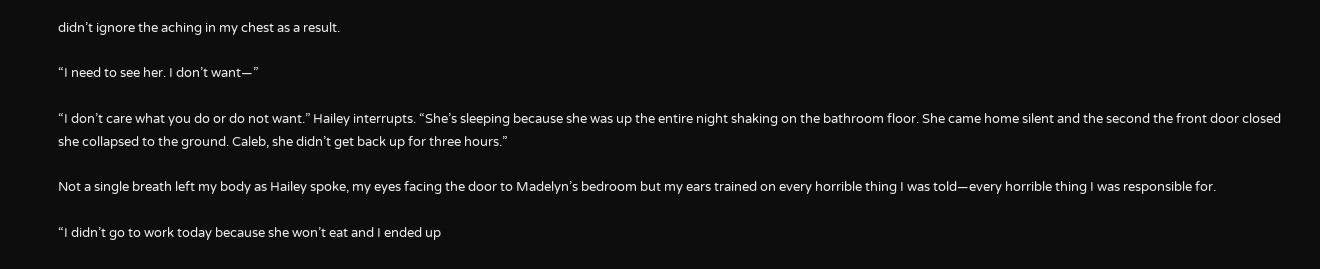didn’t ignore the aching in my chest as a result.

“I need to see her. I don’t want—”

“I don’t care what you do or do not want.” Hailey interrupts. “She’s sleeping because she was up the entire night shaking on the bathroom floor. She came home silent and the second the front door closed she collapsed to the ground. Caleb, she didn’t get back up for three hours.”

Not a single breath left my body as Hailey spoke, my eyes facing the door to Madelyn’s bedroom but my ears trained on every horrible thing I was told—every horrible thing I was responsible for.

“I didn’t go to work today because she won’t eat and I ended up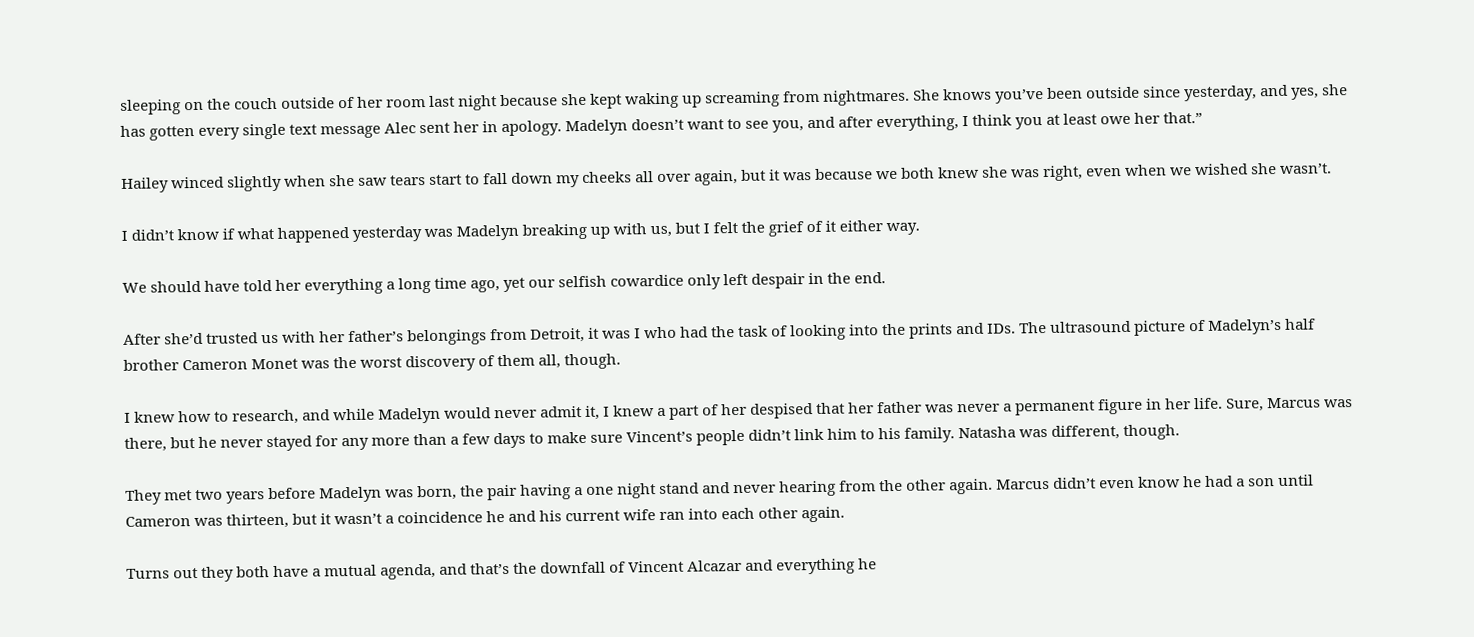sleeping on the couch outside of her room last night because she kept waking up screaming from nightmares. She knows you’ve been outside since yesterday, and yes, she has gotten every single text message Alec sent her in apology. Madelyn doesn’t want to see you, and after everything, I think you at least owe her that.”

Hailey winced slightly when she saw tears start to fall down my cheeks all over again, but it was because we both knew she was right, even when we wished she wasn’t.

I didn’t know if what happened yesterday was Madelyn breaking up with us, but I felt the grief of it either way.

We should have told her everything a long time ago, yet our selfish cowardice only left despair in the end.

After she’d trusted us with her father’s belongings from Detroit, it was I who had the task of looking into the prints and IDs. The ultrasound picture of Madelyn’s half brother Cameron Monet was the worst discovery of them all, though.

I knew how to research, and while Madelyn would never admit it, I knew a part of her despised that her father was never a permanent figure in her life. Sure, Marcus was there, but he never stayed for any more than a few days to make sure Vincent’s people didn’t link him to his family. Natasha was different, though.

They met two years before Madelyn was born, the pair having a one night stand and never hearing from the other again. Marcus didn’t even know he had a son until Cameron was thirteen, but it wasn’t a coincidence he and his current wife ran into each other again.

Turns out they both have a mutual agenda, and that’s the downfall of Vincent Alcazar and everything he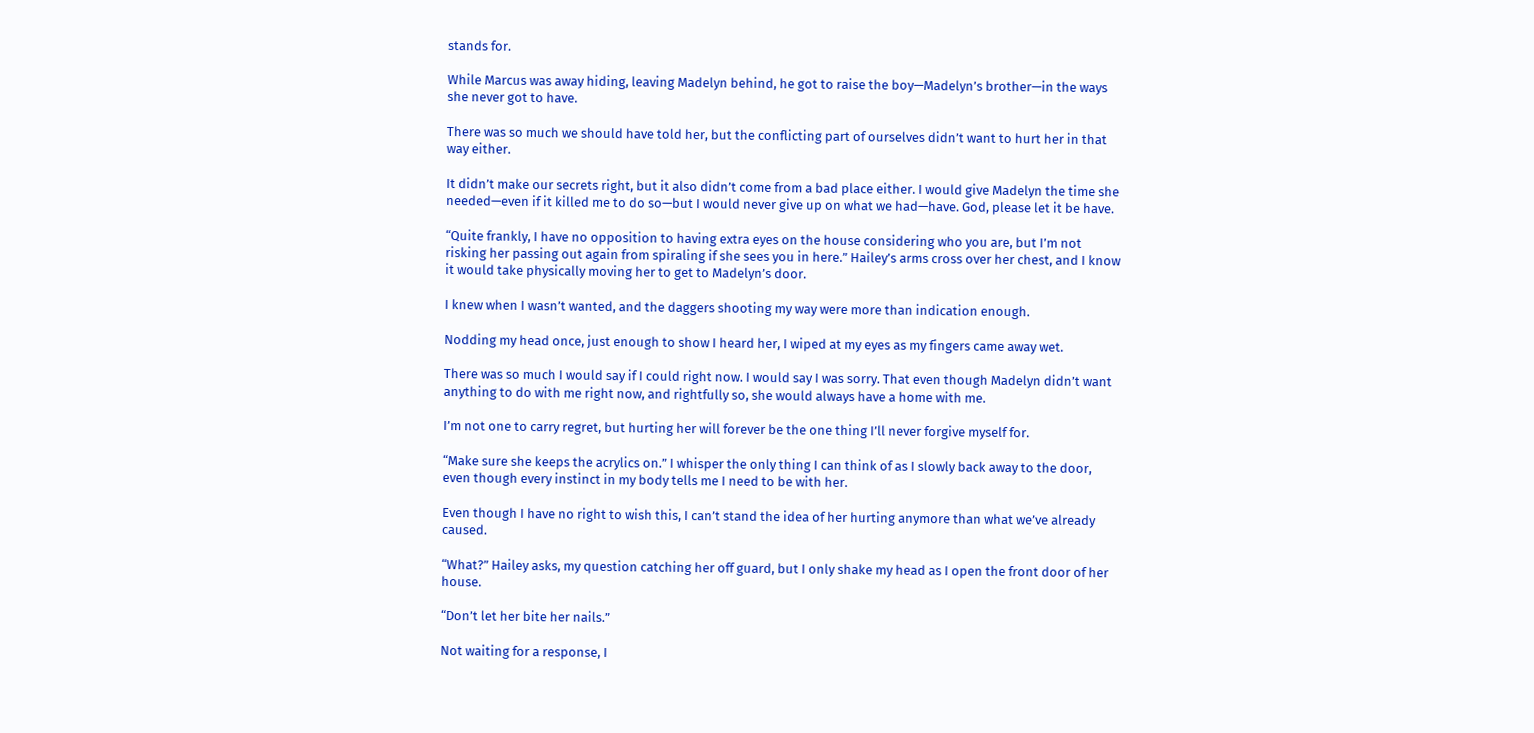stands for.

While Marcus was away hiding, leaving Madelyn behind, he got to raise the boy—Madelyn’s brother—in the ways she never got to have.

There was so much we should have told her, but the conflicting part of ourselves didn’t want to hurt her in that way either.

It didn’t make our secrets right, but it also didn’t come from a bad place either. I would give Madelyn the time she needed—even if it killed me to do so—but I would never give up on what we had—have. God, please let it be have.

“Quite frankly, I have no opposition to having extra eyes on the house considering who you are, but I’m not risking her passing out again from spiraling if she sees you in here.” Hailey’s arms cross over her chest, and I know it would take physically moving her to get to Madelyn’s door.

I knew when I wasn’t wanted, and the daggers shooting my way were more than indication enough.

Nodding my head once, just enough to show I heard her, I wiped at my eyes as my fingers came away wet.

There was so much I would say if I could right now. I would say I was sorry. That even though Madelyn didn’t want anything to do with me right now, and rightfully so, she would always have a home with me.

I’m not one to carry regret, but hurting her will forever be the one thing I’ll never forgive myself for.

“Make sure she keeps the acrylics on.” I whisper the only thing I can think of as I slowly back away to the door, even though every instinct in my body tells me I need to be with her.

Even though I have no right to wish this, I can’t stand the idea of her hurting anymore than what we’ve already caused.

“What?” Hailey asks, my question catching her off guard, but I only shake my head as I open the front door of her house.

“Don’t let her bite her nails.”

Not waiting for a response, I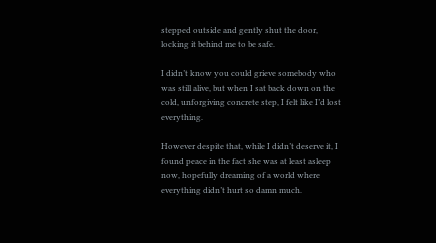stepped outside and gently shut the door, locking it behind me to be safe.

I didn’t know you could grieve somebody who was still alive, but when I sat back down on the cold, unforgiving concrete step, I felt like I’d lost everything.

However despite that, while I didn’t deserve it, I found peace in the fact she was at least asleep now, hopefully dreaming of a world where everything didn’t hurt so damn much.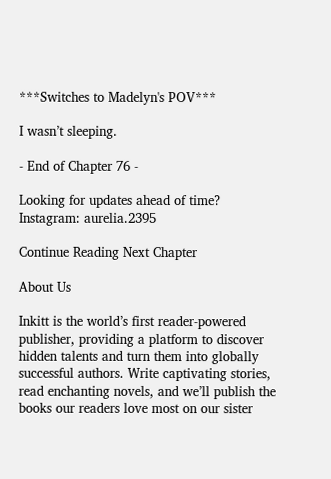***Switches to Madelyn's POV***

I wasn’t sleeping.

- End of Chapter 76 -

Looking for updates ahead of time?
Instagram: aurelia.2395

Continue Reading Next Chapter

About Us

Inkitt is the world’s first reader-powered publisher, providing a platform to discover hidden talents and turn them into globally successful authors. Write captivating stories, read enchanting novels, and we’ll publish the books our readers love most on our sister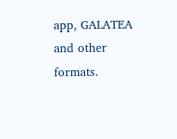app, GALATEA and other formats.